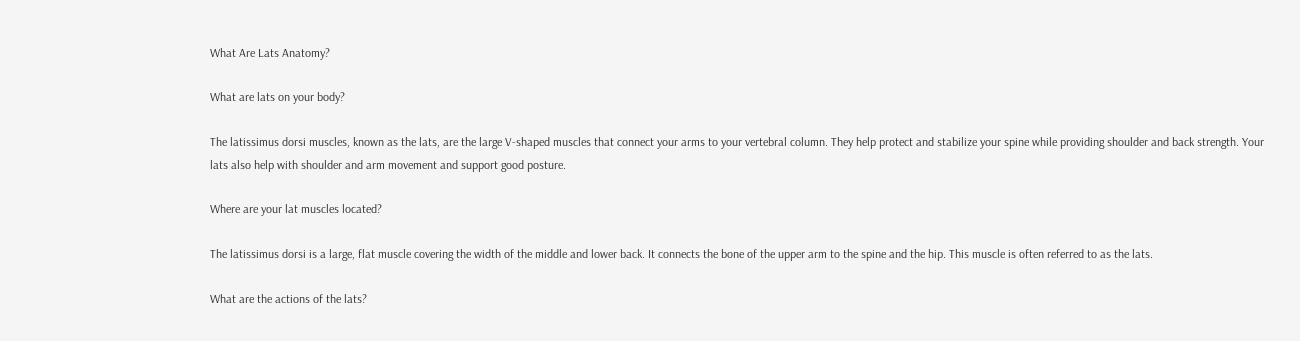What Are Lats Anatomy?

What are lats on your body?

The latissimus dorsi muscles, known as the lats, are the large V-shaped muscles that connect your arms to your vertebral column. They help protect and stabilize your spine while providing shoulder and back strength. Your lats also help with shoulder and arm movement and support good posture.

Where are your lat muscles located?

The latissimus dorsi is a large, flat muscle covering the width of the middle and lower back. It connects the bone of the upper arm to the spine and the hip. This muscle is often referred to as the lats.

What are the actions of the lats?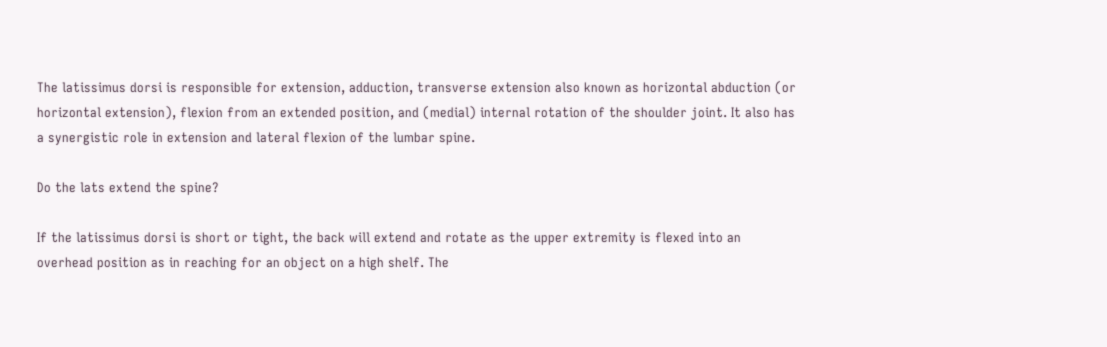The latissimus dorsi is responsible for extension, adduction, transverse extension also known as horizontal abduction (or horizontal extension), flexion from an extended position, and (medial) internal rotation of the shoulder joint. It also has a synergistic role in extension and lateral flexion of the lumbar spine.

Do the lats extend the spine?

If the latissimus dorsi is short or tight, the back will extend and rotate as the upper extremity is flexed into an overhead position as in reaching for an object on a high shelf. The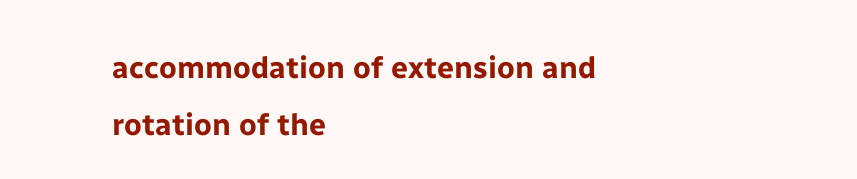accommodation of extension and rotation of the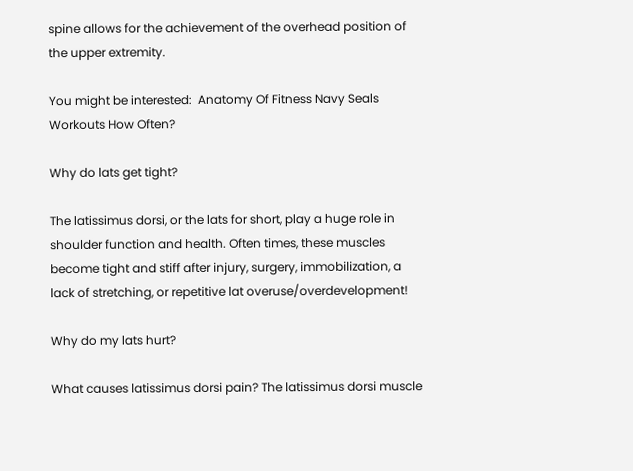spine allows for the achievement of the overhead position of the upper extremity.

You might be interested:  Anatomy Of Fitness Navy Seals Workouts How Often?

Why do lats get tight?

The latissimus dorsi, or the lats for short, play a huge role in shoulder function and health. Often times, these muscles become tight and stiff after injury, surgery, immobilization, a lack of stretching, or repetitive lat overuse/overdevelopment!

Why do my lats hurt?

What causes latissimus dorsi pain? The latissimus dorsi muscle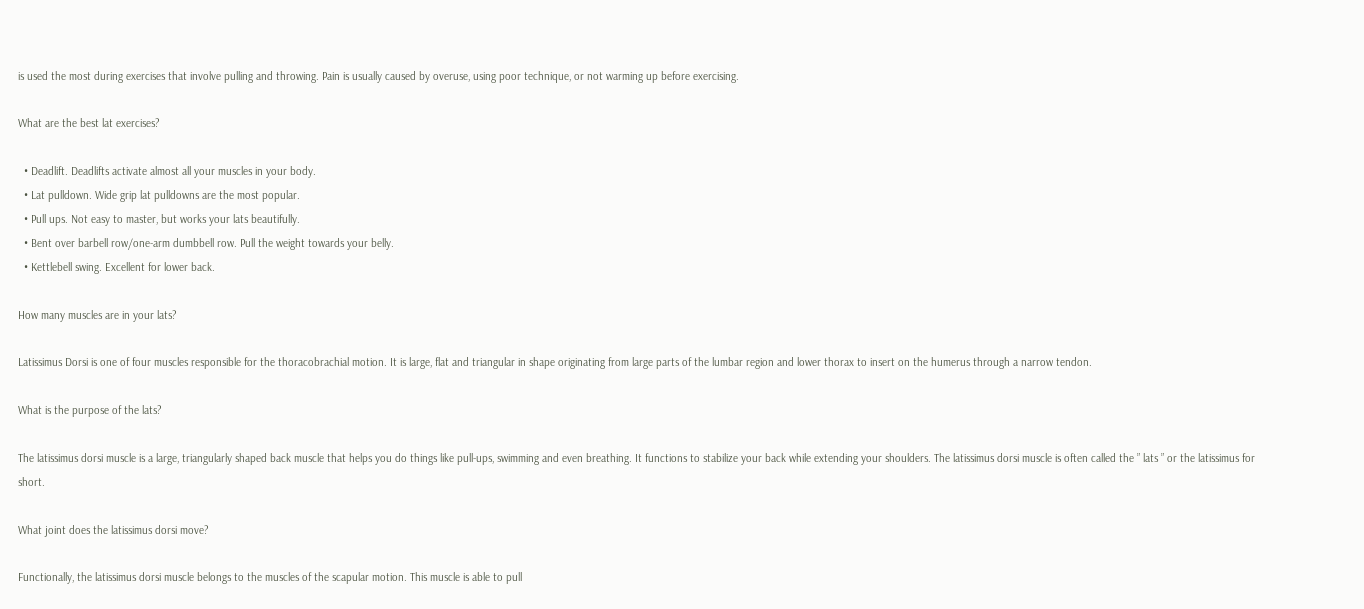is used the most during exercises that involve pulling and throwing. Pain is usually caused by overuse, using poor technique, or not warming up before exercising.

What are the best lat exercises?

  • Deadlift. Deadlifts activate almost all your muscles in your body.
  • Lat pulldown. Wide grip lat pulldowns are the most popular.
  • Pull ups. Not easy to master, but works your lats beautifully.
  • Bent over barbell row/one-arm dumbbell row. Pull the weight towards your belly.
  • Kettlebell swing. Excellent for lower back.

How many muscles are in your lats?

Latissimus Dorsi is one of four muscles responsible for the thoracobrachial motion. It is large, flat and triangular in shape originating from large parts of the lumbar region and lower thorax to insert on the humerus through a narrow tendon.

What is the purpose of the lats?

The latissimus dorsi muscle is a large, triangularly shaped back muscle that helps you do things like pull-ups, swimming and even breathing. It functions to stabilize your back while extending your shoulders. The latissimus dorsi muscle is often called the ” lats ” or the latissimus for short.

What joint does the latissimus dorsi move?

Functionally, the latissimus dorsi muscle belongs to the muscles of the scapular motion. This muscle is able to pull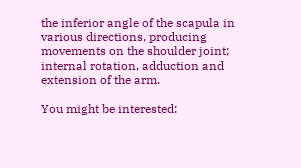the inferior angle of the scapula in various directions, producing movements on the shoulder joint; internal rotation, adduction and extension of the arm.

You might be interested: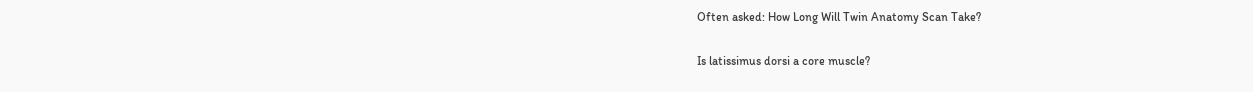Often asked: How Long Will Twin Anatomy Scan Take?

Is latissimus dorsi a core muscle?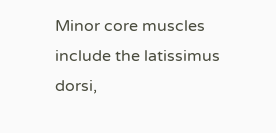Minor core muscles include the latissimus dorsi,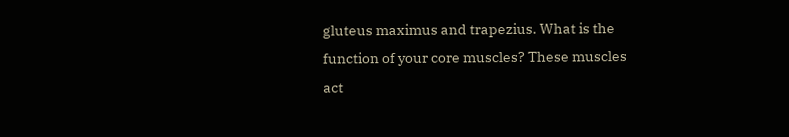gluteus maximus and trapezius. What is the function of your core muscles? These muscles act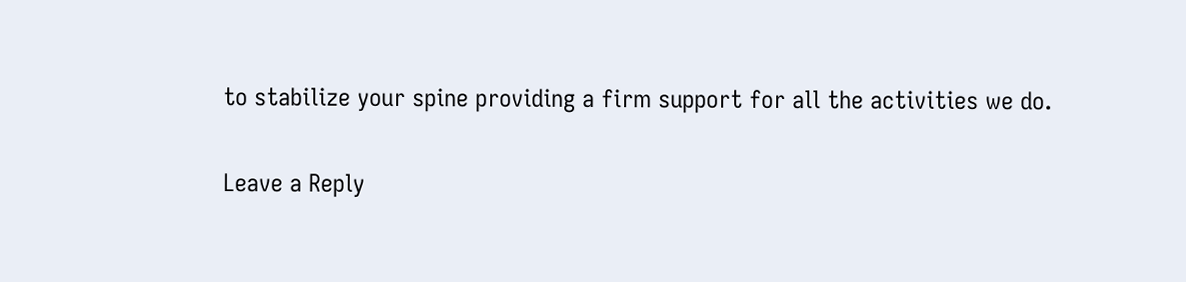to stabilize your spine providing a firm support for all the activities we do.

Leave a Reply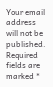Your email address will not be published. Required fields are marked *